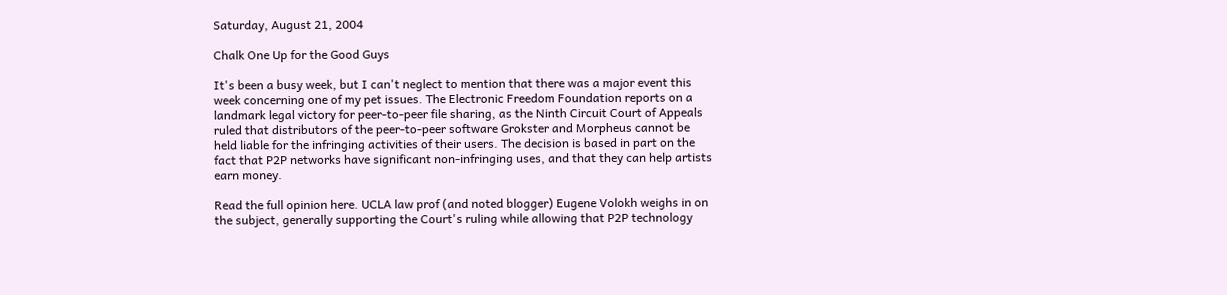Saturday, August 21, 2004

Chalk One Up for the Good Guys

It's been a busy week, but I can't neglect to mention that there was a major event this week concerning one of my pet issues. The Electronic Freedom Foundation reports on a landmark legal victory for peer-to-peer file sharing, as the Ninth Circuit Court of Appeals ruled that distributors of the peer-to-peer software Grokster and Morpheus cannot be held liable for the infringing activities of their users. The decision is based in part on the fact that P2P networks have significant non-infringing uses, and that they can help artists earn money.

Read the full opinion here. UCLA law prof (and noted blogger) Eugene Volokh weighs in on the subject, generally supporting the Court's ruling while allowing that P2P technology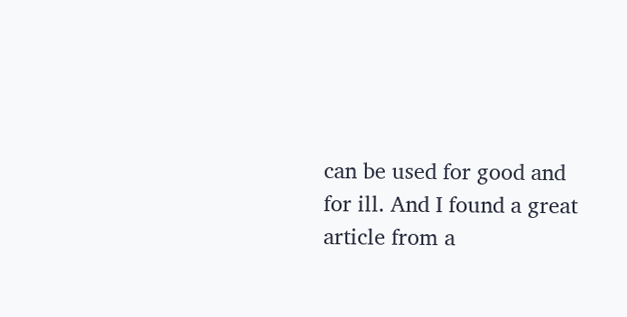can be used for good and for ill. And I found a great article from a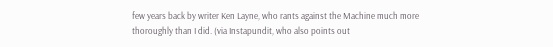few years back by writer Ken Layne, who rants against the Machine much more thoroughly than I did. (via Instapundit, who also points out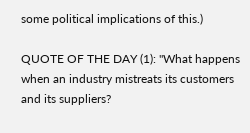some political implications of this.)

QUOTE OF THE DAY (1): "What happens when an industry mistreats its customers and its suppliers?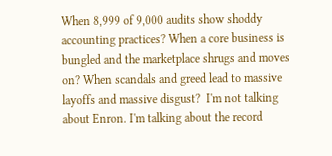When 8,999 of 9,000 audits show shoddy accounting practices? When a core business is bungled and the marketplace shrugs and moves on? When scandals and greed lead to massive layoffs and massive disgust?  I'm not talking about Enron. I'm talking about the record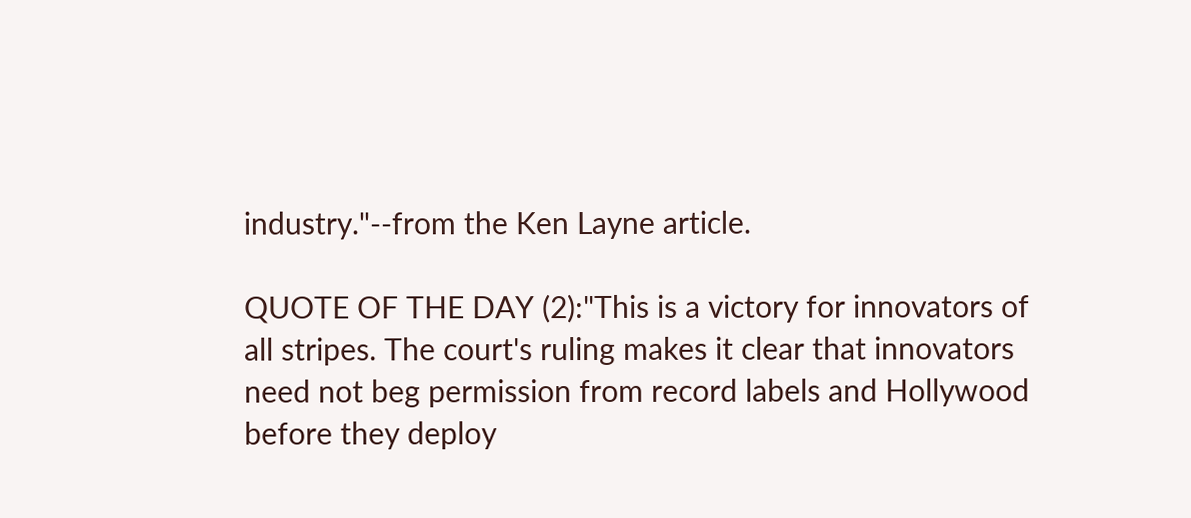industry."--from the Ken Layne article.

QUOTE OF THE DAY (2):"This is a victory for innovators of all stripes. The court's ruling makes it clear that innovators need not beg permission from record labels and Hollywood before they deploy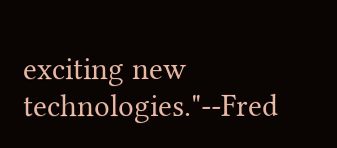exciting new technologies."--Fred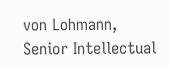von Lohmann, Senior Intellectual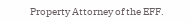Property Attorney of the EFF.